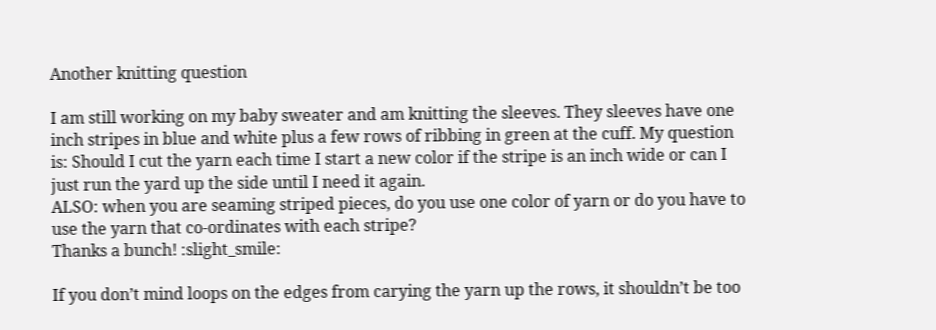Another knitting question

I am still working on my baby sweater and am knitting the sleeves. They sleeves have one inch stripes in blue and white plus a few rows of ribbing in green at the cuff. My question is: Should I cut the yarn each time I start a new color if the stripe is an inch wide or can I just run the yard up the side until I need it again.
ALSO: when you are seaming striped pieces, do you use one color of yarn or do you have to use the yarn that co-ordinates with each stripe?
Thanks a bunch! :slight_smile:

If you don’t mind loops on the edges from carying the yarn up the rows, it shouldn’t be too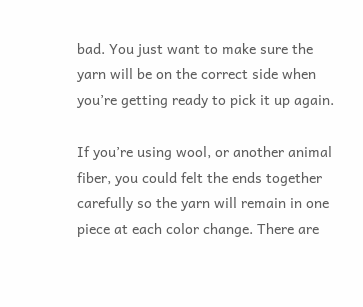bad. You just want to make sure the yarn will be on the correct side when you’re getting ready to pick it up again.

If you’re using wool, or another animal fiber, you could felt the ends together carefully so the yarn will remain in one piece at each color change. There are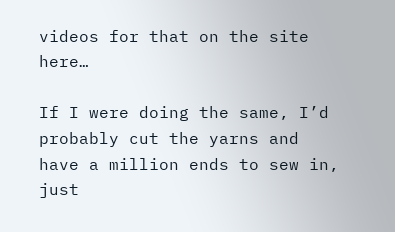videos for that on the site here…

If I were doing the same, I’d probably cut the yarns and have a million ends to sew in, just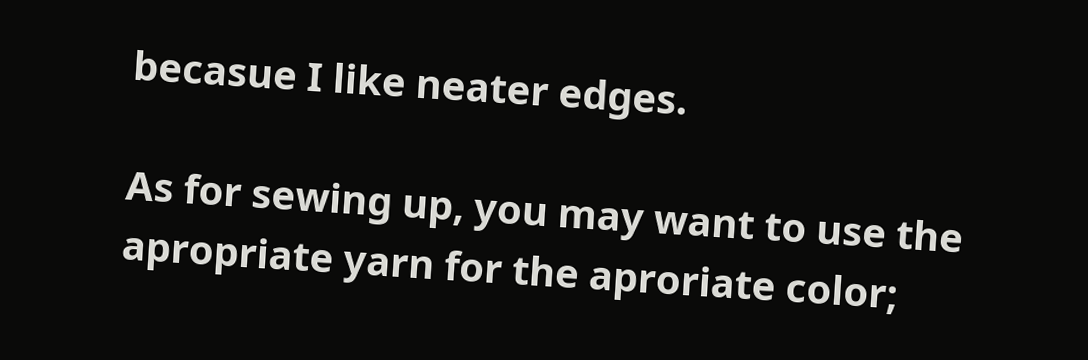becasue I like neater edges.

As for sewing up, you may want to use the apropriate yarn for the aproriate color;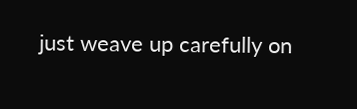just weave up carefully on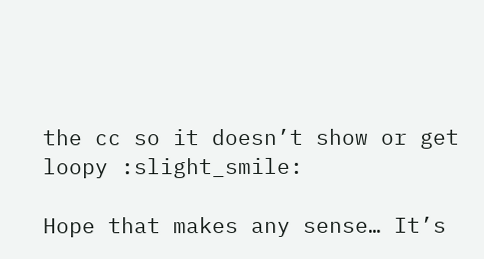the cc so it doesn’t show or get loopy :slight_smile:

Hope that makes any sense… It’s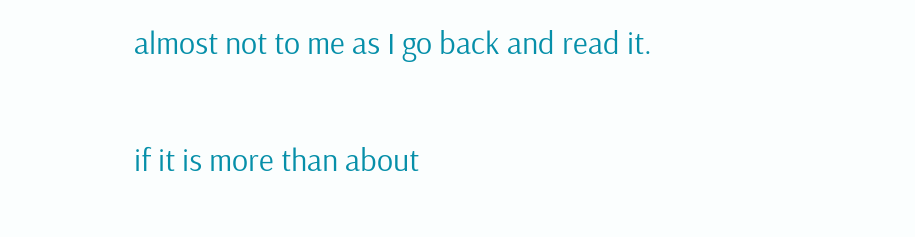almost not to me as I go back and read it.

if it is more than about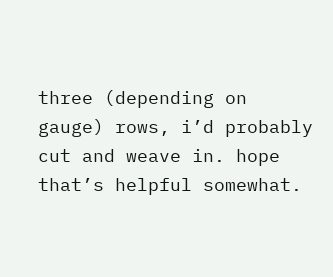three (depending on gauge) rows, i’d probably cut and weave in. hope that’s helpful somewhat.